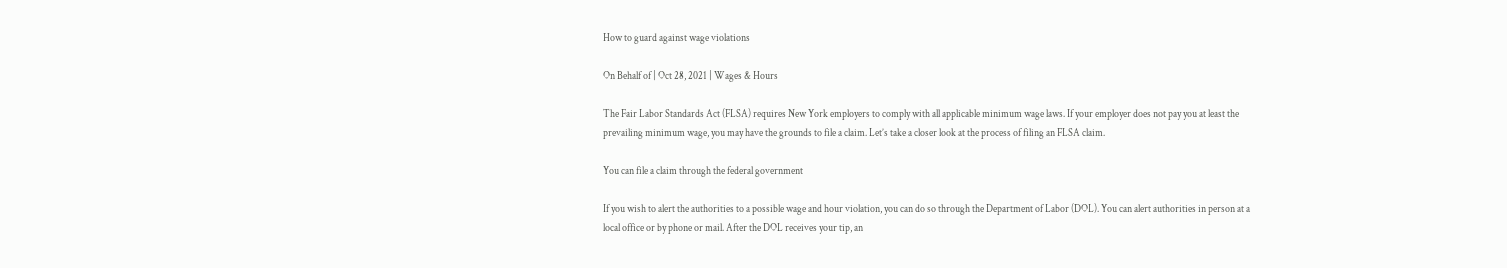How to guard against wage violations

On Behalf of | Oct 28, 2021 | Wages & Hours

The Fair Labor Standards Act (FLSA) requires New York employers to comply with all applicable minimum wage laws. If your employer does not pay you at least the prevailing minimum wage, you may have the grounds to file a claim. Let’s take a closer look at the process of filing an FLSA claim.

You can file a claim through the federal government

If you wish to alert the authorities to a possible wage and hour violation, you can do so through the Department of Labor (DOL). You can alert authorities in person at a local office or by phone or mail. After the DOL receives your tip, an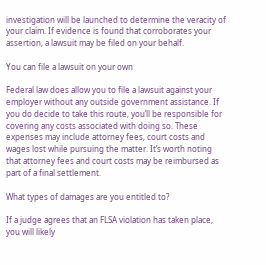investigation will be launched to determine the veracity of your claim. If evidence is found that corroborates your assertion, a lawsuit may be filed on your behalf.

You can file a lawsuit on your own

Federal law does allow you to file a lawsuit against your employer without any outside government assistance. If you do decide to take this route, you’ll be responsible for covering any costs associated with doing so. These expenses may include attorney fees, court costs and wages lost while pursuing the matter. It’s worth noting that attorney fees and court costs may be reimbursed as part of a final settlement.

What types of damages are you entitled to?

If a judge agrees that an FLSA violation has taken place, you will likely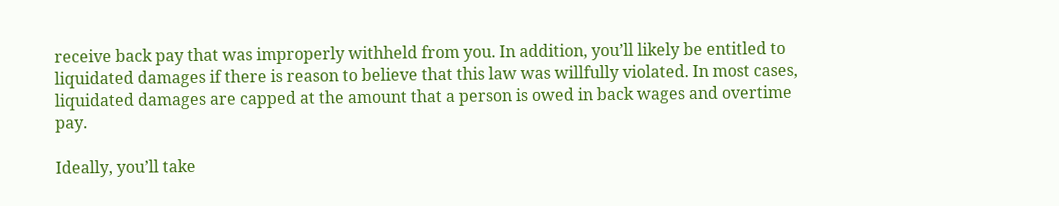receive back pay that was improperly withheld from you. In addition, you’ll likely be entitled to liquidated damages if there is reason to believe that this law was willfully violated. In most cases, liquidated damages are capped at the amount that a person is owed in back wages and overtime pay.

Ideally, you’ll take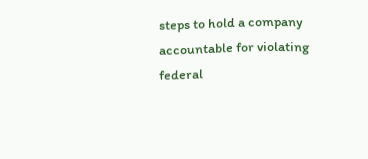steps to hold a company accountable for violating federal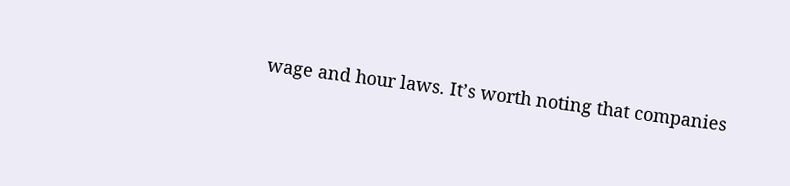wage and hour laws. It’s worth noting that companies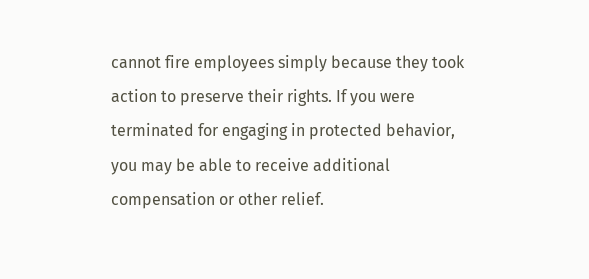cannot fire employees simply because they took action to preserve their rights. If you were terminated for engaging in protected behavior, you may be able to receive additional compensation or other relief.